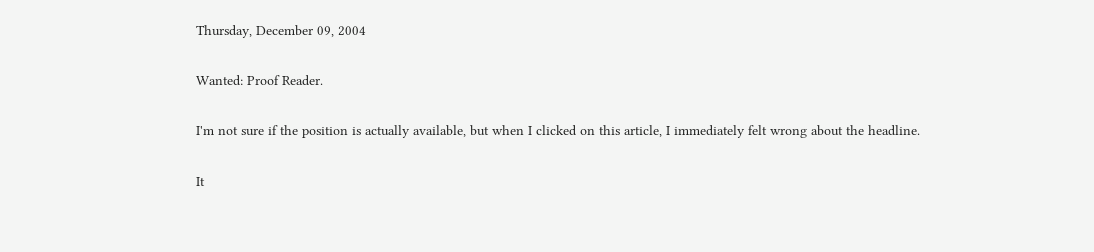Thursday, December 09, 2004

Wanted: Proof Reader.

I'm not sure if the position is actually available, but when I clicked on this article, I immediately felt wrong about the headline.

It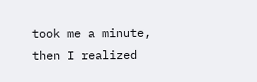took me a minute, then I realized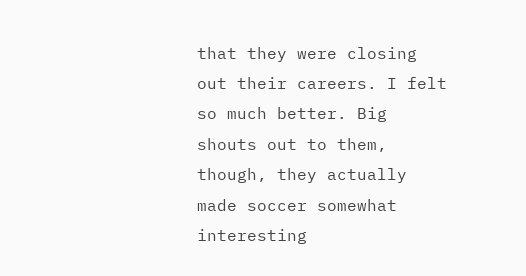that they were closing out their careers. I felt so much better. Big shouts out to them, though, they actually made soccer somewhat interesting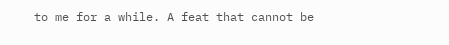to me for a while. A feat that cannot be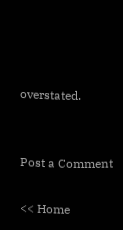overstated.


Post a Comment

<< Home